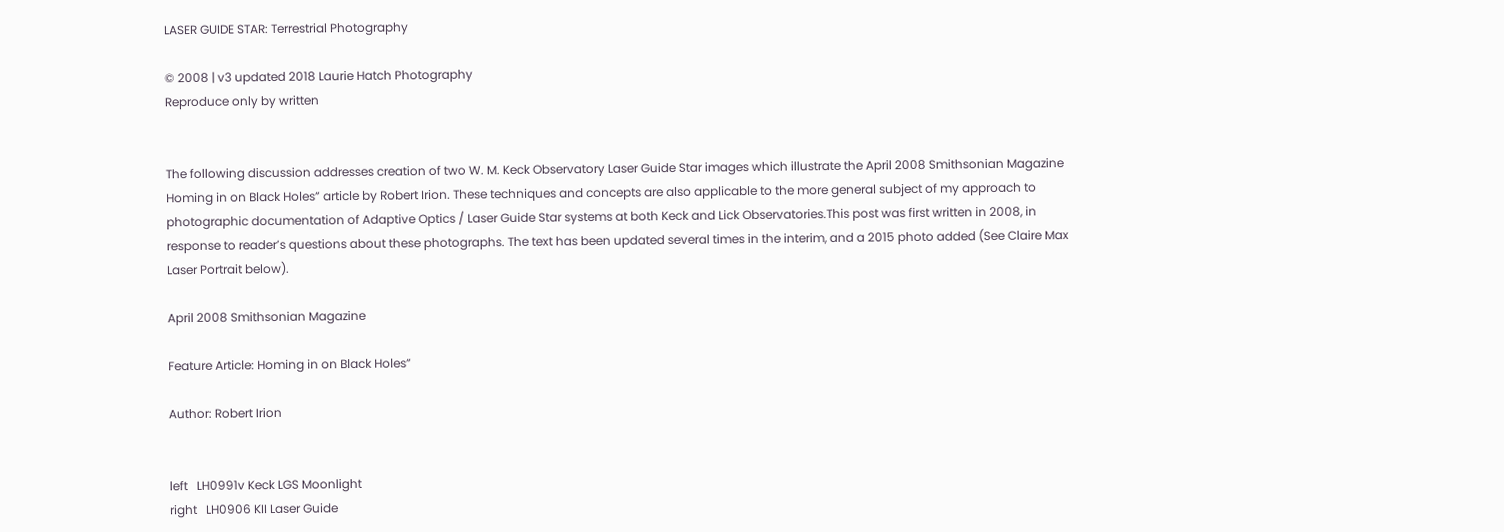LASER GUIDE STAR: Terrestrial Photography

© 2008 | v3 updated 2018 Laurie Hatch Photography
Reproduce only by written


The following discussion addresses creation of two W. M. Keck Observatory Laser Guide Star images which illustrate the April 2008 Smithsonian Magazine Homing in on Black Holes” article by Robert Irion. These techniques and concepts are also applicable to the more general subject of my approach to photographic documentation of Adaptive Optics / Laser Guide Star systems at both Keck and Lick Observatories.This post was first written in 2008, in response to reader’s questions about these photographs. The text has been updated several times in the interim, and a 2015 photo added (See Claire Max Laser Portrait below).

April 2008 Smithsonian Magazine

Feature Article: Homing in on Black Holes”

Author: Robert Irion


left   LH0991v Keck LGS Moonlight
right   LH0906 KII Laser Guide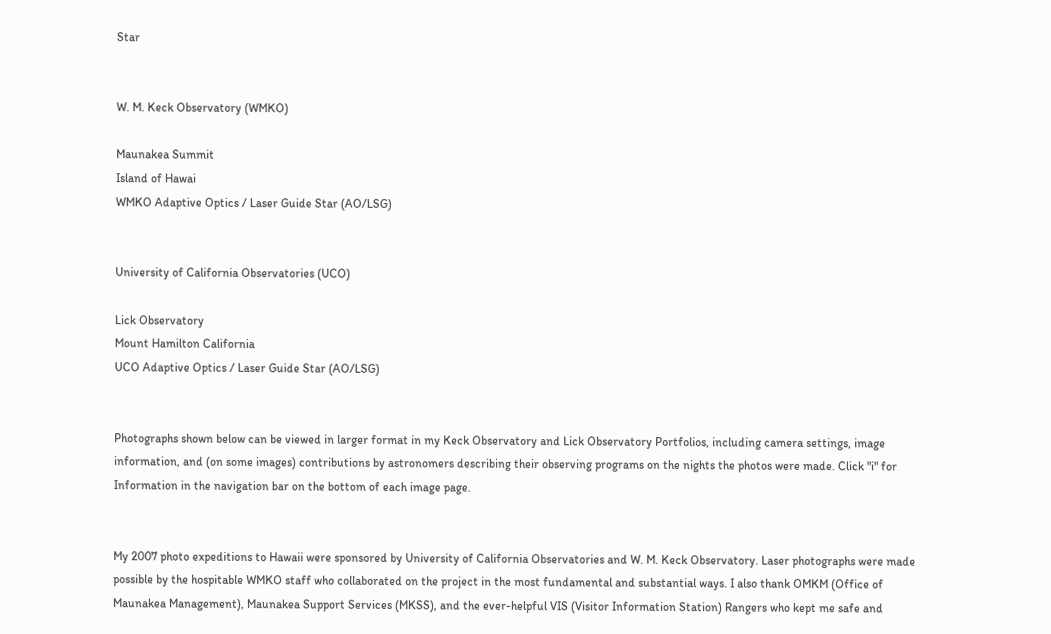Star


W. M. Keck Observatory (WMKO)

Maunakea Summit
Island of Hawai
WMKO Adaptive Optics / Laser Guide Star (AO/LSG)


University of California Observatories (UCO)

Lick Observatory
Mount Hamilton California
UCO Adaptive Optics / Laser Guide Star (AO/LSG)


Photographs shown below can be viewed in larger format in my Keck Observatory and Lick Observatory Portfolios, including camera settings, image information, and (on some images) contributions by astronomers describing their observing programs on the nights the photos were made. Click "i" for Information in the navigation bar on the bottom of each image page.


My 2007 photo expeditions to Hawaii were sponsored by University of California Observatories and W. M. Keck Observatory. Laser photographs were made possible by the hospitable WMKO staff who collaborated on the project in the most fundamental and substantial ways. I also thank OMKM (Office of Maunakea Management), Maunakea Support Services (MKSS), and the ever-helpful VIS (Visitor Information Station) Rangers who kept me safe and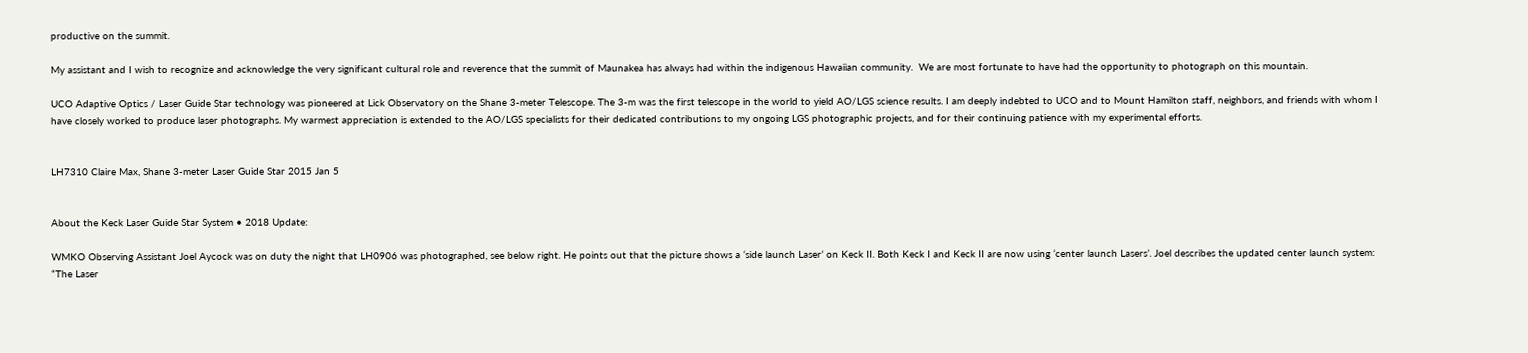productive on the summit.

My assistant and I wish to recognize and acknowledge the very significant cultural role and reverence that the summit of Maunakea has always had within the indigenous Hawaiian community.  We are most fortunate to have had the opportunity to photograph on this mountain.

UCO Adaptive Optics / Laser Guide Star technology was pioneered at Lick Observatory on the Shane 3-meter Telescope. The 3-m was the first telescope in the world to yield AO/LGS science results. I am deeply indebted to UCO and to Mount Hamilton staff, neighbors, and friends with whom I have closely worked to produce laser photographs. My warmest appreciation is extended to the AO/LGS specialists for their dedicated contributions to my ongoing LGS photographic projects, and for their continuing patience with my experimental efforts.


LH7310 Claire Max, Shane 3-meter Laser Guide Star 2015 Jan 5


About the Keck Laser Guide Star System • 2018 Update:

WMKO Observing Assistant Joel Aycock was on duty the night that LH0906 was photographed, see below right. He points out that the picture shows a ‘side launch Laser’ on Keck II. Both Keck I and Keck II are now using ‘center launch Lasers’. Joel describes the updated center launch system: “The Laser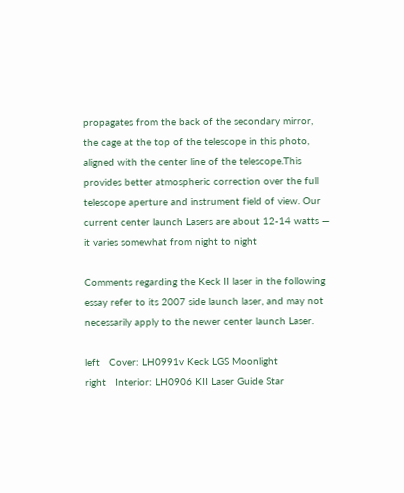propagates from the back of the secondary mirror, the cage at the top of the telescope in this photo, aligned with the center line of the telescope.This provides better atmospheric correction over the full telescope aperture and instrument field of view. Our current center launch Lasers are about 12-14 watts — it varies somewhat from night to night

Comments regarding the Keck II laser in the following essay refer to its 2007 side launch laser, and may not necessarily apply to the newer center launch Laser.

left   Cover: LH0991v Keck LGS Moonlight
right   Interior: LH0906 KII Laser Guide Star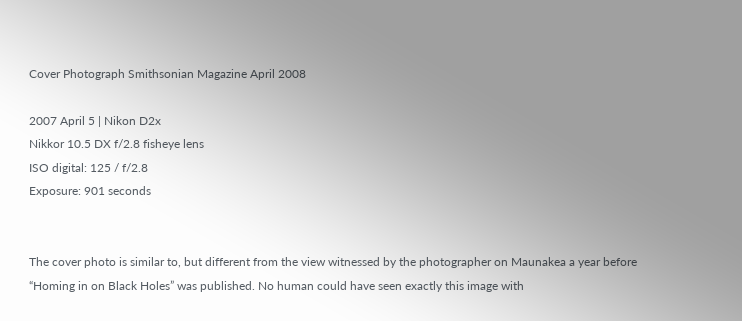Cover Photograph Smithsonian Magazine April 2008

2007 April 5 | Nikon D2x
Nikkor 10.5 DX f/2.8 fisheye lens
ISO digital: 125 / f/2.8
Exposure: 901 seconds


The cover photo is similar to, but different from the view witnessed by the photographer on Maunakea a year before “Homing in on Black Holes” was published. No human could have seen exactly this image with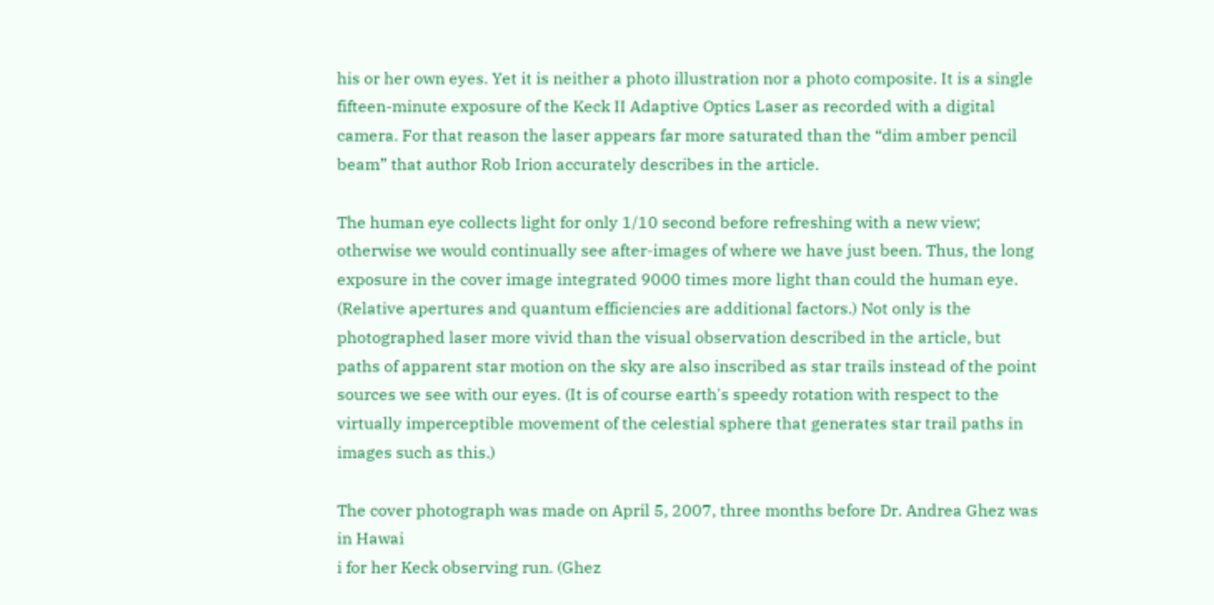his or her own eyes. Yet it is neither a photo illustration nor a photo composite. It is a single fifteen-minute exposure of the Keck II Adaptive Optics Laser as recorded with a digital camera. For that reason the laser appears far more saturated than the “dim amber pencil beam” that author Rob Irion accurately describes in the article.

The human eye collects light for only 1/10 second before refreshing with a new view; otherwise we would continually see after-images of where we have just been. Thus, the long exposure in the cover image integrated 9000 times more light than could the human eye. (Relative apertures and quantum efficiencies are additional factors.) Not only is the photographed laser more vivid than the visual observation described in the article, but paths of apparent star motion on the sky are also inscribed as star trails instead of the point sources we see with our eyes. (It is of course earth's speedy rotation with respect to the virtually imperceptible movement of the celestial sphere that generates star trail paths in images such as this.)

The cover photograph was made on April 5, 2007, three months before Dr. Andrea Ghez was in Hawai
i for her Keck observing run. (Ghez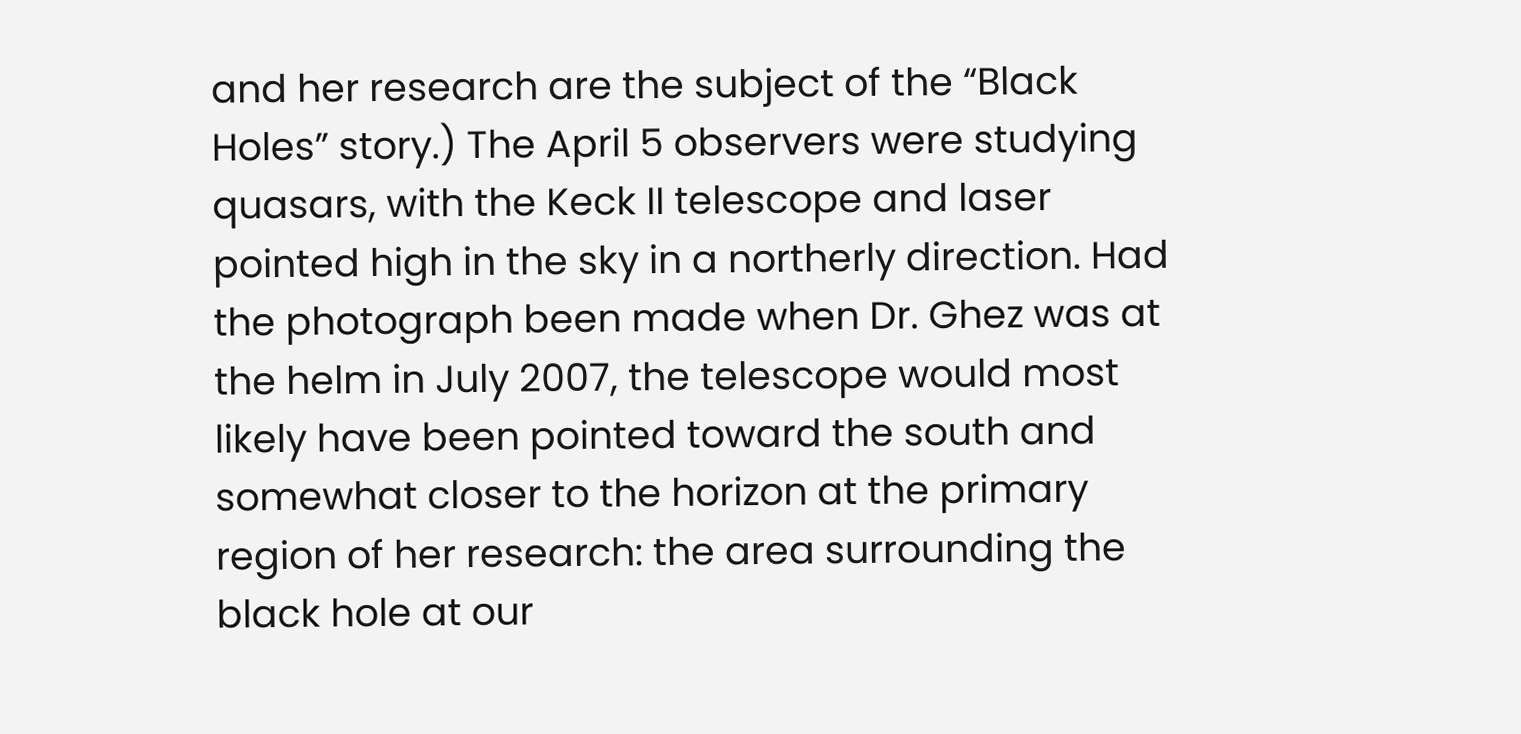and her research are the subject of the “Black Holes” story.) The April 5 observers were studying quasars, with the Keck II telescope and laser pointed high in the sky in a northerly direction. Had the photograph been made when Dr. Ghez was at the helm in July 2007, the telescope would most likely have been pointed toward the south and somewhat closer to the horizon at the primary region of her research: the area surrounding the black hole at our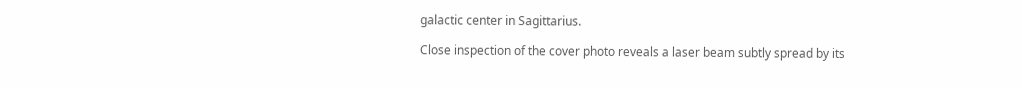galactic center in Sagittarius.

Close inspection of the cover photo reveals a laser beam subtly spread by its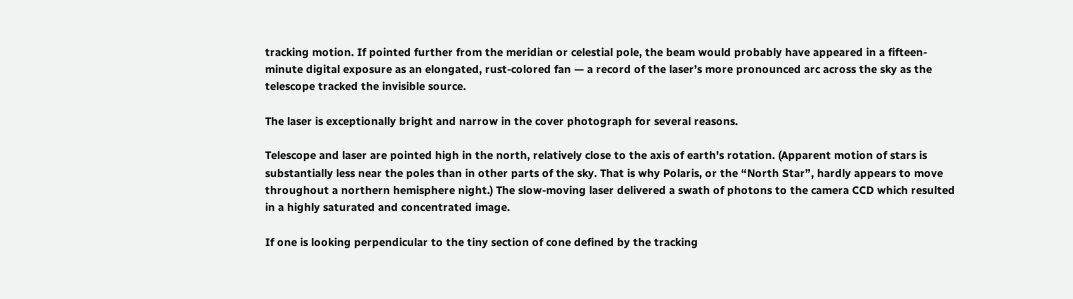tracking motion. If pointed further from the meridian or celestial pole, the beam would probably have appeared in a fifteen-minute digital exposure as an elongated, rust-colored fan — a record of the laser’s more pronounced arc across the sky as the telescope tracked the invisible source.

The laser is exceptionally bright and narrow in the cover photograph for several reasons.

Telescope and laser are pointed high in the north, relatively close to the axis of earth's rotation. (Apparent motion of stars is substantially less near the poles than in other parts of the sky. That is why Polaris, or the “North Star”, hardly appears to move throughout a northern hemisphere night.) The slow-moving laser delivered a swath of photons to the camera CCD which resulted in a highly saturated and concentrated image.

If one is looking perpendicular to the tiny section of cone defined by the tracking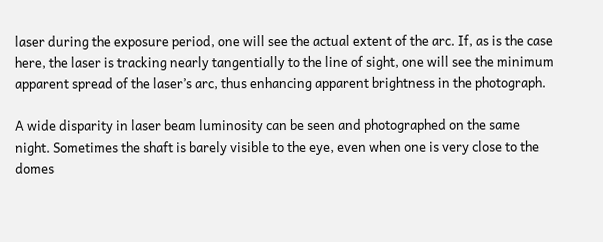laser during the exposure period, one will see the actual extent of the arc. If, as is the case here, the laser is tracking nearly tangentially to the line of sight, one will see the minimum apparent spread of the laser’s arc, thus enhancing apparent brightness in the photograph.

A wide disparity in laser beam luminosity can be seen and photographed on the same night. Sometimes the shaft is barely visible to the eye, even when one is very close to the domes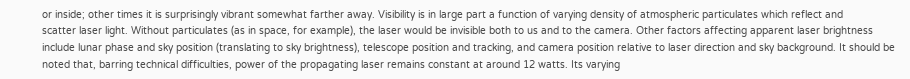or inside; other times it is surprisingly vibrant somewhat farther away. Visibility is in large part a function of varying density of atmospheric particulates which reflect and
scatter laser light. Without particulates (as in space, for example), the laser would be invisible both to us and to the camera. Other factors affecting apparent laser brightness include lunar phase and sky position (translating to sky brightness), telescope position and tracking, and camera position relative to laser direction and sky background. It should be noted that, barring technical difficulties, power of the propagating laser remains constant at around 12 watts. Its varying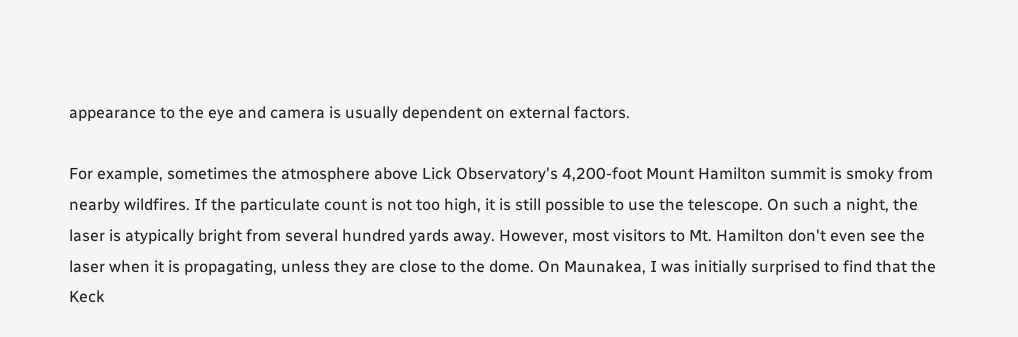appearance to the eye and camera is usually dependent on external factors.

For example, sometimes the atmosphere above Lick Observatory's 4,200-foot Mount Hamilton summit is smoky from nearby wildfires. If the particulate count is not too high, it is still possible to use the telescope. On such a night, the laser is atypically bright from several hundred yards away. However, most visitors to Mt. Hamilton don't even see the laser when it is propagating, unless they are close to the dome. On Maunakea, I was initially surprised to find that the Keck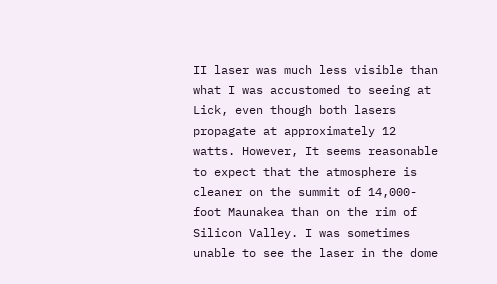II laser was much less visible than what I was accustomed to seeing at Lick, even though both lasers propagate at approximately 12 watts. However, It seems reasonable to expect that the atmosphere is cleaner on the summit of 14,000-foot Maunakea than on the rim of Silicon Valley. I was sometimes unable to see the laser in the dome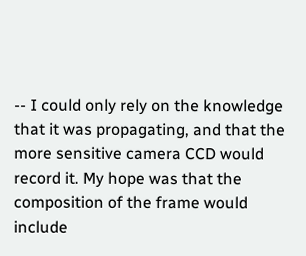-- I could only rely on the knowledge that it was propagating, and that the more sensitive camera CCD would record it. My hope was that the composition of the frame would include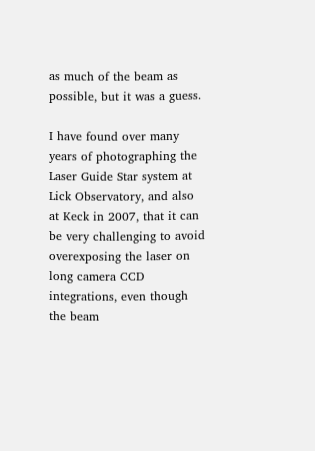as much of the beam as possible, but it was a guess.

I have found over many years of photographing the Laser Guide Star system at Lick Observatory, and also at Keck in 2007, that it can be very challenging to avoid overexposing the laser on long camera CCD integrations, even though the beam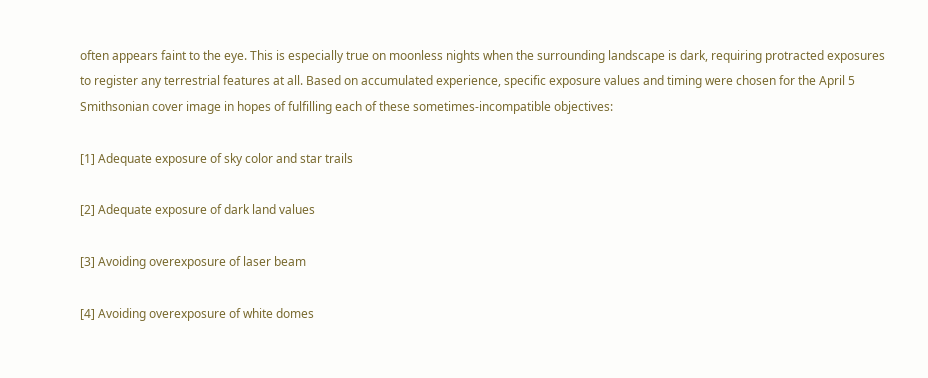often appears faint to the eye. This is especially true on moonless nights when the surrounding landscape is dark, requiring protracted exposures to register any terrestrial features at all. Based on accumulated experience, specific exposure values and timing were chosen for the April 5 Smithsonian cover image in hopes of fulfilling each of these sometimes-incompatible objectives:

[1] Adequate exposure of sky color and star trails

[2] Adequate exposure of dark land values

[3] Avoiding overexposure of laser beam

[4] Avoiding overexposure of white domes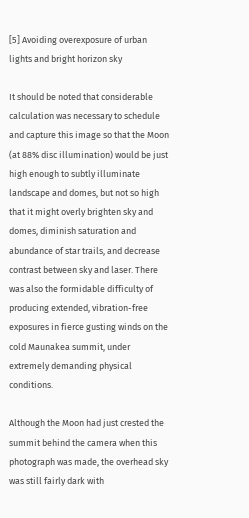[5] Avoiding overexposure of urban lights and bright horizon sky

It should be noted that considerable calculation was necessary to schedule and capture this image so that the Moon (at 88% disc illumination) would be just high enough to subtly illuminate landscape and domes, but not so high that it might overly brighten sky and domes, diminish saturation and abundance of star trails, and decrease contrast between sky and laser. There was also the formidable difficulty of producing extended, vibration-free exposures in fierce gusting winds on the cold Maunakea summit, under extremely demanding physical conditions.

Although the Moon had just crested the summit behind the camera when this photograph was made, the overhead sky was still fairly dark with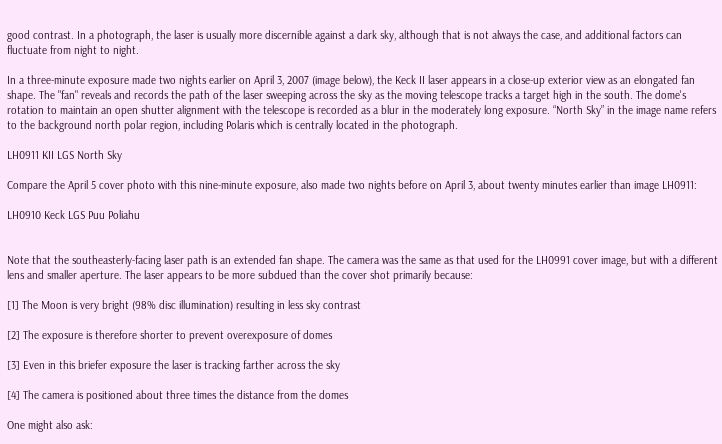good contrast. In a photograph, the laser is usually more discernible against a dark sky, although that is not always the case, and additional factors can fluctuate from night to night.

In a three-minute exposure made two nights earlier on April 3, 2007 (image below), the Keck II laser appears in a close-up exterior view as an elongated fan shape. The "fan" reveals and records the path of the laser sweeping across the sky as the moving telescope tracks a target high in the south. The dome's rotation to maintain an open shutter alignment with the telescope is recorded as a blur in the moderately long exposure. “North Sky” in the image name refers to the background north polar region, including Polaris which is centrally located in the photograph.

LH0911 KII LGS North Sky

Compare the April 5 cover photo with this nine-minute exposure, also made two nights before on April 3, about twenty minutes earlier than image LH0911:

LH0910 Keck LGS Puu Poliahu


Note that the southeasterly-facing laser path is an extended fan shape. The camera was the same as that used for the LH0991 cover image, but with a different lens and smaller aperture. The laser appears to be more subdued than the cover shot primarily because:

[1] The Moon is very bright (98% disc illumination) resulting in less sky contrast

[2] The exposure is therefore shorter to prevent overexposure of domes

[3] Even in this briefer exposure the laser is tracking farther across the sky

[4] The camera is positioned about three times the distance from the domes

One might also ask: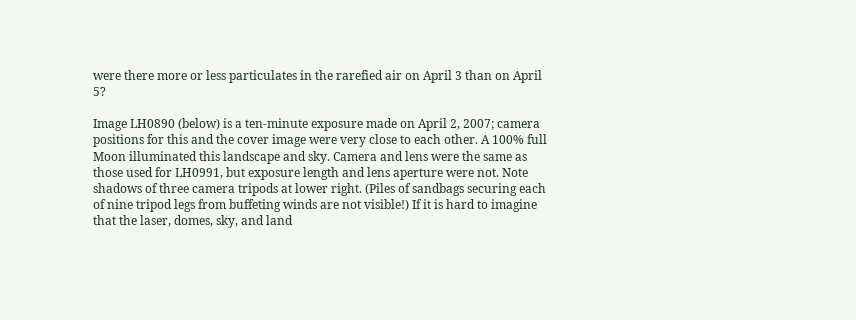were there more or less particulates in the rarefied air on April 3 than on April 5?

Image LH0890 (below) is a ten-minute exposure made on April 2, 2007; camera positions for this and the cover image were very close to each other. A 100% full Moon illuminated this landscape and sky. Camera and lens were the same as those used for LH0991, but exposure length and lens aperture were not. Note shadows of three camera tripods at lower right. (Piles of sandbags securing each of nine tripod legs from buffeting winds are not visible!) If it is hard to imagine that the laser, domes, sky, and land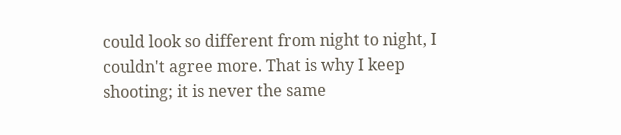could look so different from night to night, I couldn't agree more. That is why I keep shooting; it is never the same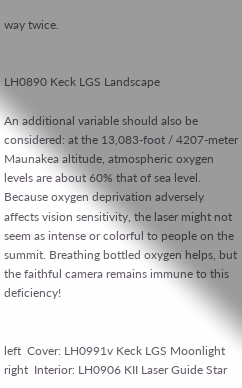way twice.


LH0890 Keck LGS Landscape

An additional variable should also be considered: at the 13,083-foot / 4207-meter Maunakea altitude, atmospheric oxygen levels are about 60% that of sea level. Because oxygen deprivation adversely affects vision sensitivity, the laser might not seem as intense or colorful to people on the summit. Breathing bottled oxygen helps, but the faithful camera remains immune to this deficiency!


left  Cover: LH0991v Keck LGS Moonlight
right  Interior: LH0906 KII Laser Guide Star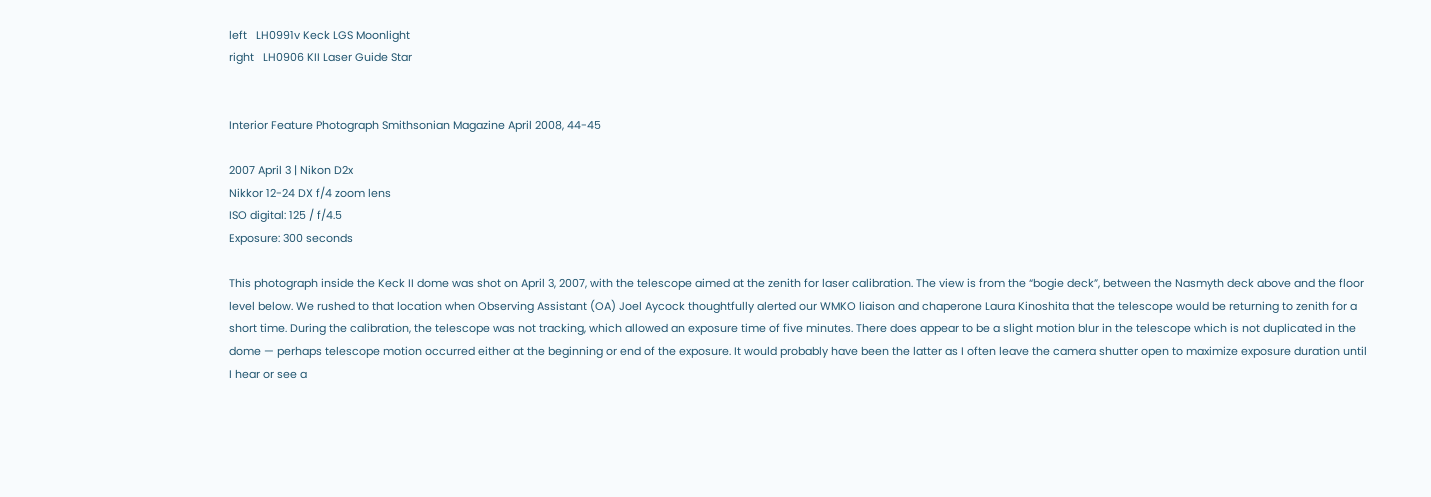left   LH0991v Keck LGS Moonlight
right   LH0906 KII Laser Guide Star


Interior Feature Photograph Smithsonian Magazine April 2008, 44-45

2007 April 3 | Nikon D2x
Nikkor 12-24 DX f/4 zoom lens
ISO digital: 125 / f/4.5
Exposure: 300 seconds

This photograph inside the Keck II dome was shot on April 3, 2007, with the telescope aimed at the zenith for laser calibration. The view is from the “bogie deck”, between the Nasmyth deck above and the floor level below. We rushed to that location when Observing Assistant (OA) Joel Aycock thoughtfully alerted our WMKO liaison and chaperone Laura Kinoshita that the telescope would be returning to zenith for a short time. During the calibration, the telescope was not tracking, which allowed an exposure time of five minutes. There does appear to be a slight motion blur in the telescope which is not duplicated in the dome — perhaps telescope motion occurred either at the beginning or end of the exposure. It would probably have been the latter as I often leave the camera shutter open to maximize exposure duration until I hear or see a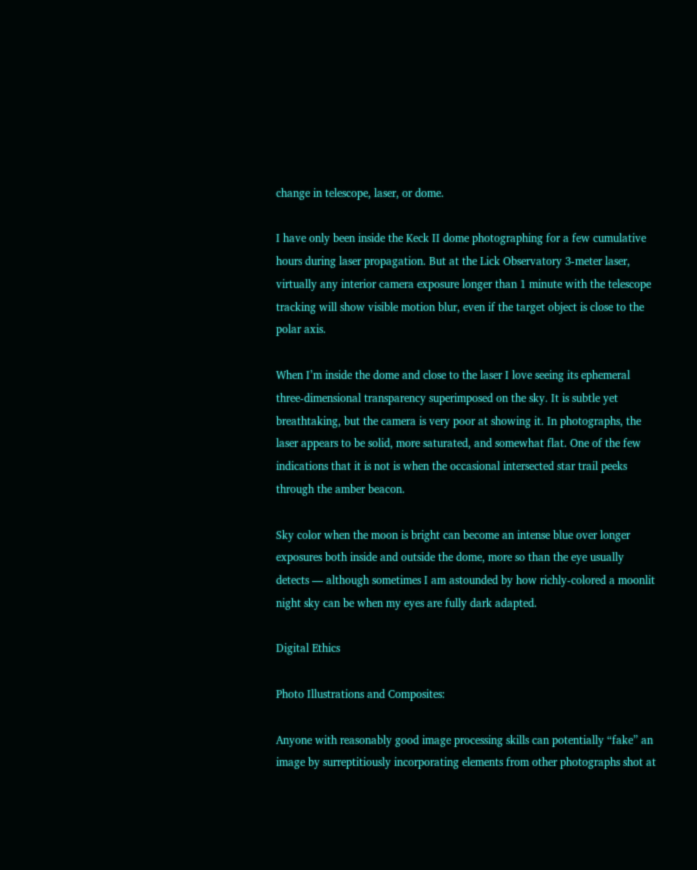change in telescope, laser, or dome.

I have only been inside the Keck II dome photographing for a few cumulative hours during laser propagation. But at the Lick Observatory 3-meter laser, virtually any interior camera exposure longer than 1 minute with the telescope tracking will show visible motion blur, even if the target object is close to the polar axis.

When I’m inside the dome and close to the laser I love seeing its ephemeral three-dimensional transparency superimposed on the sky. It is subtle yet breathtaking, but the camera is very poor at showing it. In photographs, the laser appears to be solid, more saturated, and somewhat flat. One of the few indications that it is not is when the occasional intersected star trail peeks through the amber beacon.

Sky color when the moon is bright can become an intense blue over longer exposures both inside and outside the dome, more so than the eye usually detects — although sometimes I am astounded by how richly-colored a moonlit night sky can be when my eyes are fully dark adapted.

Digital Ethics

Photo Illustrations and Composites:

Anyone with reasonably good image processing skills can potentially “fake” an image by surreptitiously incorporating elements from other photographs shot at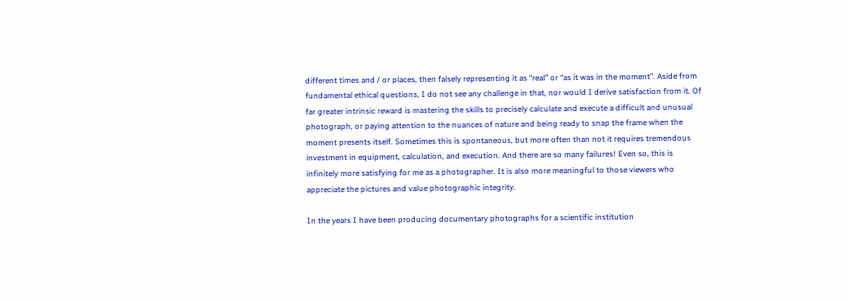different times and / or places, then falsely representing it as “real” or “as it was in the moment”. Aside from fundamental ethical questions, I do not see any challenge in that, nor would I derive satisfaction from it. Of far greater intrinsic reward is mastering the skills to precisely calculate and execute a difficult and unusual photograph, or paying attention to the nuances of nature and being ready to snap the frame when the moment presents itself. Sometimes this is spontaneous, but more often than not it requires tremendous investment in equipment, calculation, and execution. And there are so many failures! Even so, this is infinitely more satisfying for me as a photographer. It is also more meaningful to those viewers who appreciate the pictures and value photographic integrity.

In the years I have been producing documentary photographs for a scientific institution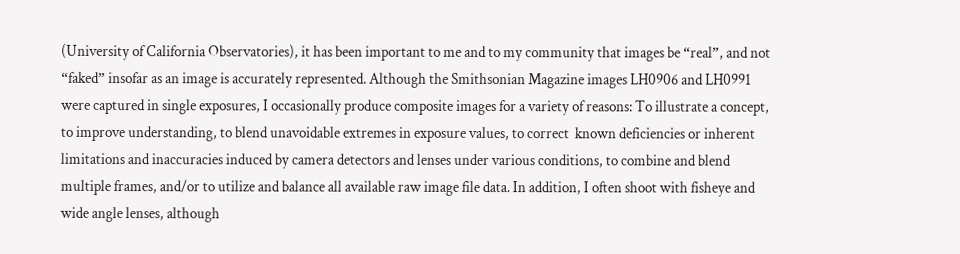(University of California Observatories), it has been important to me and to my community that images be “real”, and not “faked” insofar as an image is accurately represented. Although the Smithsonian Magazine images LH0906 and LH0991 were captured in single exposures, I occasionally produce composite images for a variety of reasons: To illustrate a concept, to improve understanding, to blend unavoidable extremes in exposure values, to correct  known deficiencies or inherent limitations and inaccuracies induced by camera detectors and lenses under various conditions, to combine and blend multiple frames, and/or to utilize and balance all available raw image file data. In addition, I often shoot with fisheye and wide angle lenses, although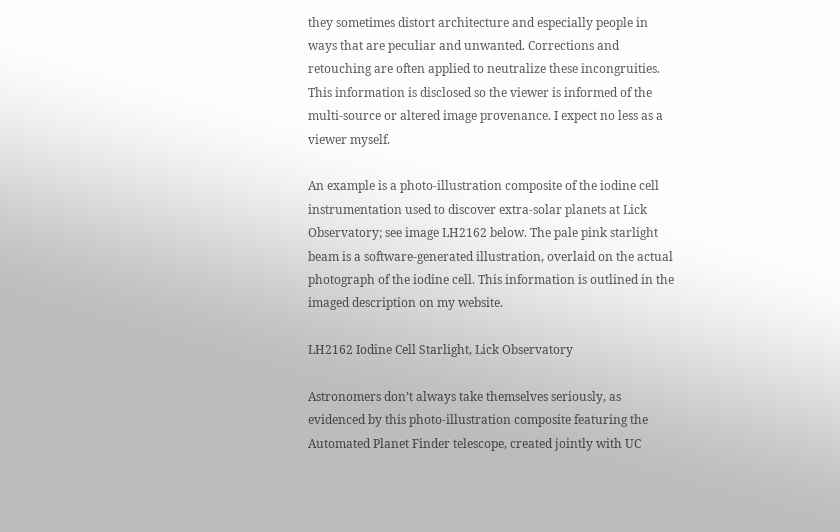they sometimes distort architecture and especially people in ways that are peculiar and unwanted. Corrections and retouching are often applied to neutralize these incongruities. This information is disclosed so the viewer is informed of the multi-source or altered image provenance. I expect no less as a viewer myself.

An example is a photo-illustration composite of the iodine cell instrumentation used to discover extra-solar planets at Lick Observatory; see image LH2162 below. The pale pink starlight beam is a software-generated illustration, overlaid on the actual photograph of the iodine cell. This information is outlined in the imaged description on my website.

LH2162 Iodine Cell Starlight, Lick Observatory

Astronomers don’t always take themselves seriously, as evidenced by this photo-illustration composite featuring the Automated Planet Finder telescope, created jointly with UC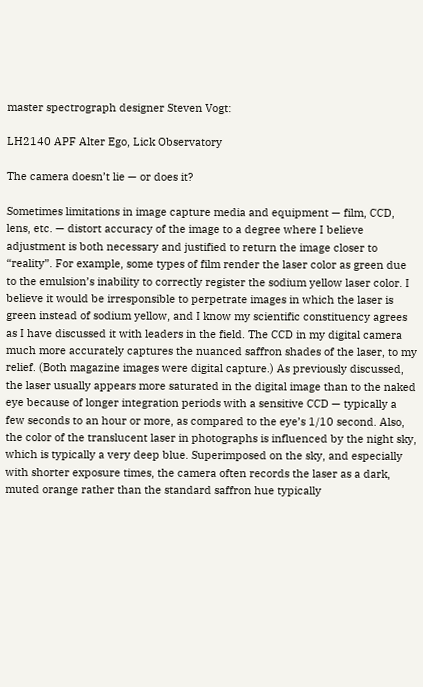master spectrograph designer Steven Vogt:

LH2140 APF Alter Ego, Lick Observatory

The camera doesn’t lie — or does it?

Sometimes limitations in image capture media and equipment — film, CCD, lens, etc. — distort accuracy of the image to a degree where I believe adjustment is both necessary and justified to return the image closer to “reality”. For example, some types of film render the laser color as green due to the emulsion’s inability to correctly register the sodium yellow laser color. I believe it would be irresponsible to perpetrate images in which the laser is green instead of sodium yellow, and I know my scientific constituency agrees as I have discussed it with leaders in the field. The CCD in my digital camera much more accurately captures the nuanced saffron shades of the laser, to my relief. (Both magazine images were digital capture.) As previously discussed, the laser usually appears more saturated in the digital image than to the naked eye because of longer integration periods with a sensitive CCD — typically a few seconds to an hour or more, as compared to the eye’s 1/10 second. Also, the color of the translucent laser in photographs is influenced by the night sky, which is typically a very deep blue. Superimposed on the sky, and especially with shorter exposure times, the camera often records the laser as a dark, muted orange rather than the standard saffron hue typically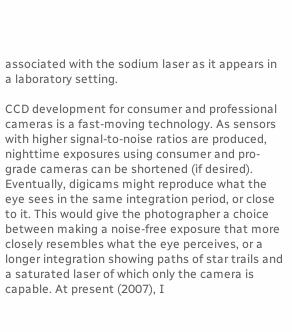associated with the sodium laser as it appears in a laboratory setting.

CCD development for consumer and professional cameras is a fast-moving technology. As sensors with higher signal-to-noise ratios are produced, nighttime exposures using consumer and pro-grade cameras can be shortened (if desired). Eventually, digicams might reproduce what the eye sees in the same integration period, or close to it. This would give the photographer a choice between making a noise-free exposure that more closely resembles what the eye perceives, or a longer integration showing paths of star trails and a saturated laser of which only the camera is capable. At present (2007), I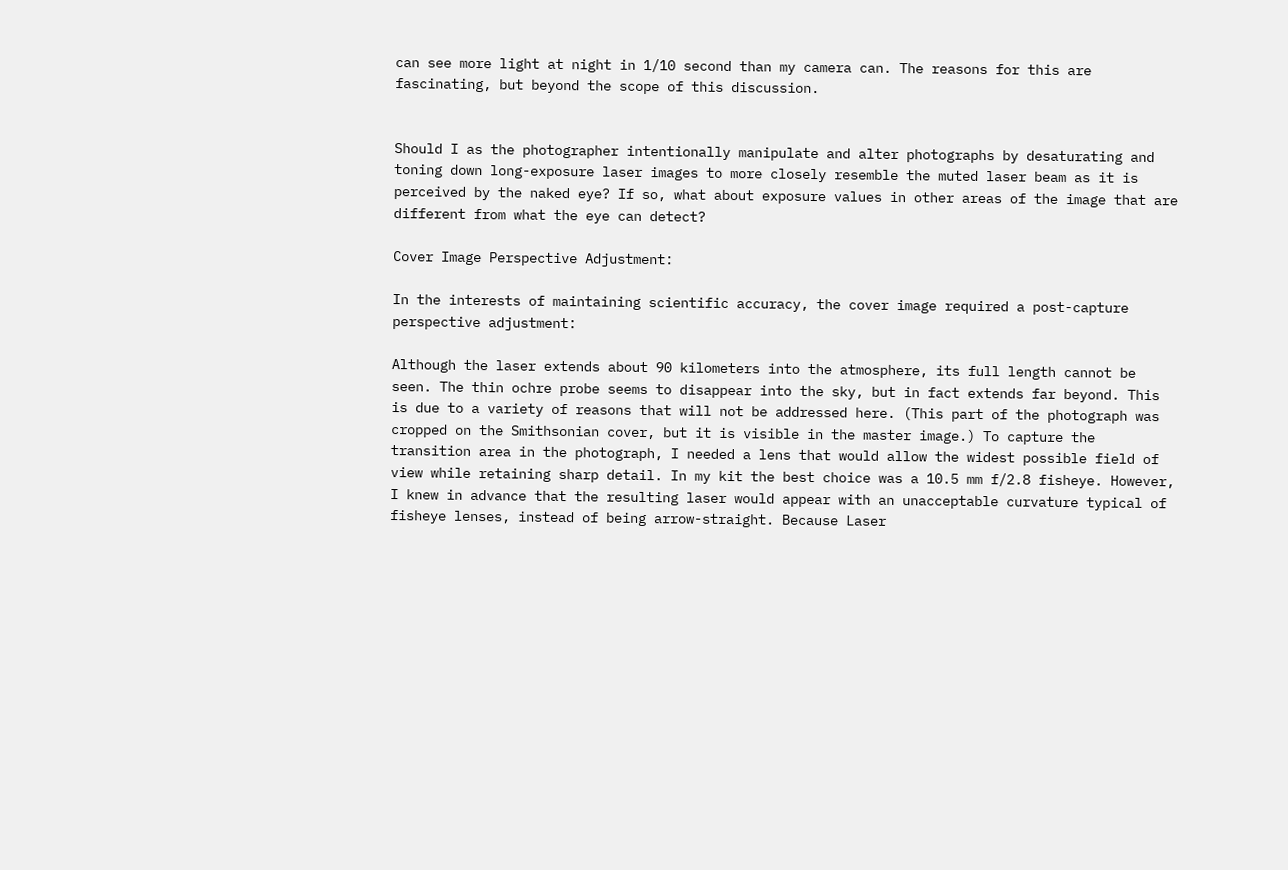can see more light at night in 1/10 second than my camera can. The reasons for this are fascinating, but beyond the scope of this discussion.


Should I as the photographer intentionally manipulate and alter photographs by desaturating and toning down long-exposure laser images to more closely resemble the muted laser beam as it is perceived by the naked eye? If so, what about exposure values in other areas of the image that are different from what the eye can detect?

Cover Image Perspective Adjustment:

In the interests of maintaining scientific accuracy, the cover image required a post-capture perspective adjustment:

Although the laser extends about 90 kilometers into the atmosphere, its full length cannot be seen. The thin ochre probe seems to disappear into the sky, but in fact extends far beyond. This is due to a variety of reasons that will not be addressed here. (This part of the photograph was cropped on the Smithsonian cover, but it is visible in the master image.) To capture the transition area in the photograph, I needed a lens that would allow the widest possible field of view while retaining sharp detail. In my kit the best choice was a 10.5 mm f/2.8 fisheye. However, I knew in advance that the resulting laser would appear with an unacceptable curvature typical of fisheye lenses, instead of being arrow-straight. Because Laser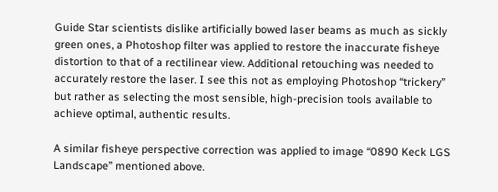Guide Star scientists dislike artificially bowed laser beams as much as sickly green ones, a Photoshop filter was applied to restore the inaccurate fisheye distortion to that of a rectilinear view. Additional retouching was needed to accurately restore the laser. I see this not as employing Photoshop “trickery” but rather as selecting the most sensible, high-precision tools available to achieve optimal, authentic results.

A similar fisheye perspective correction was applied to image “0890 Keck LGS Landscape” mentioned above.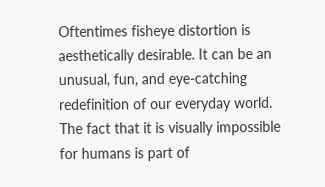Oftentimes fisheye distortion is aesthetically desirable. It can be an unusual, fun, and eye-catching redefinition of our everyday world. The fact that it is visually impossible for humans is part of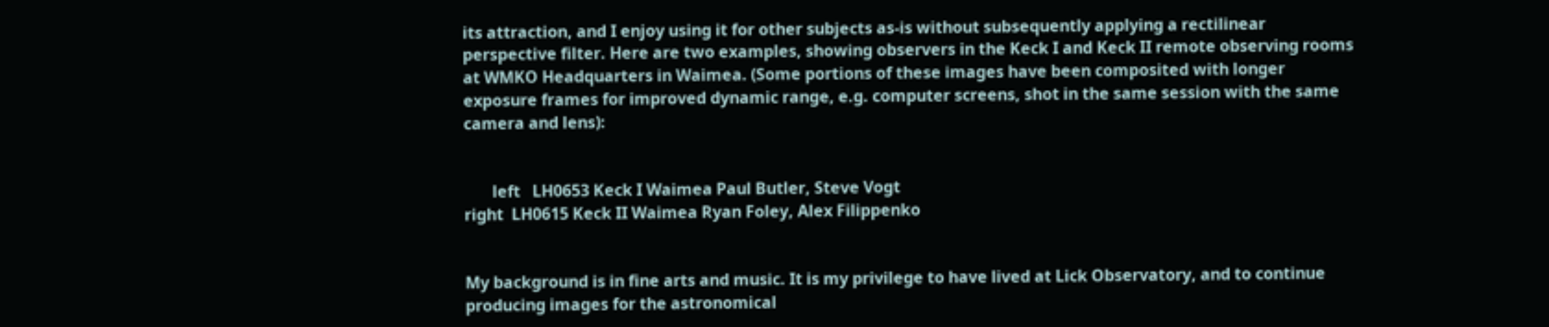its attraction, and I enjoy using it for other subjects as-is without subsequently applying a rectilinear perspective filter. Here are two examples, showing observers in the Keck I and Keck II remote observing rooms at WMKO Headquarters in Waimea. (Some portions of these images have been composited with longer exposure frames for improved dynamic range, e.g. computer screens, shot in the same session with the same camera and lens):


       left   LH0653 Keck I Waimea Paul Butler, Steve Vogt
right  LH0615 Keck II Waimea Ryan Foley, Alex Filippenko


My background is in fine arts and music. It is my privilege to have lived at Lick Observatory, and to continue producing images for the astronomical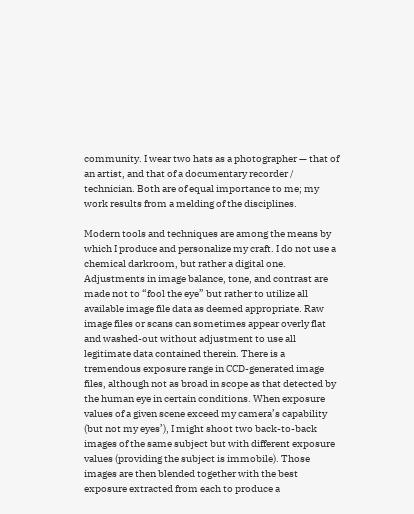community. I wear two hats as a photographer — that of an artist, and that of a documentary recorder / technician. Both are of equal importance to me; my work results from a melding of the disciplines.

Modern tools and techniques are among the means by which I produce and personalize my craft. I do not use a chemical darkroom, but rather a digital one. Adjustments in image balance, tone, and contrast are made not to “fool the eye” but rather to utilize all available image file data as deemed appropriate. Raw image files or scans can sometimes appear overly flat and washed-out without adjustment to use all legitimate data contained therein. There is a tremendous exposure range in CCD-generated image files, although not as broad in scope as that detected by the human eye in certain conditions. When exposure values of a given scene exceed my camera’s capability (but not my eyes’), I might shoot two back-to-back images of the same subject but with different exposure values (providing the subject is immobile). Those images are then blended together with the best exposure extracted from each to produce a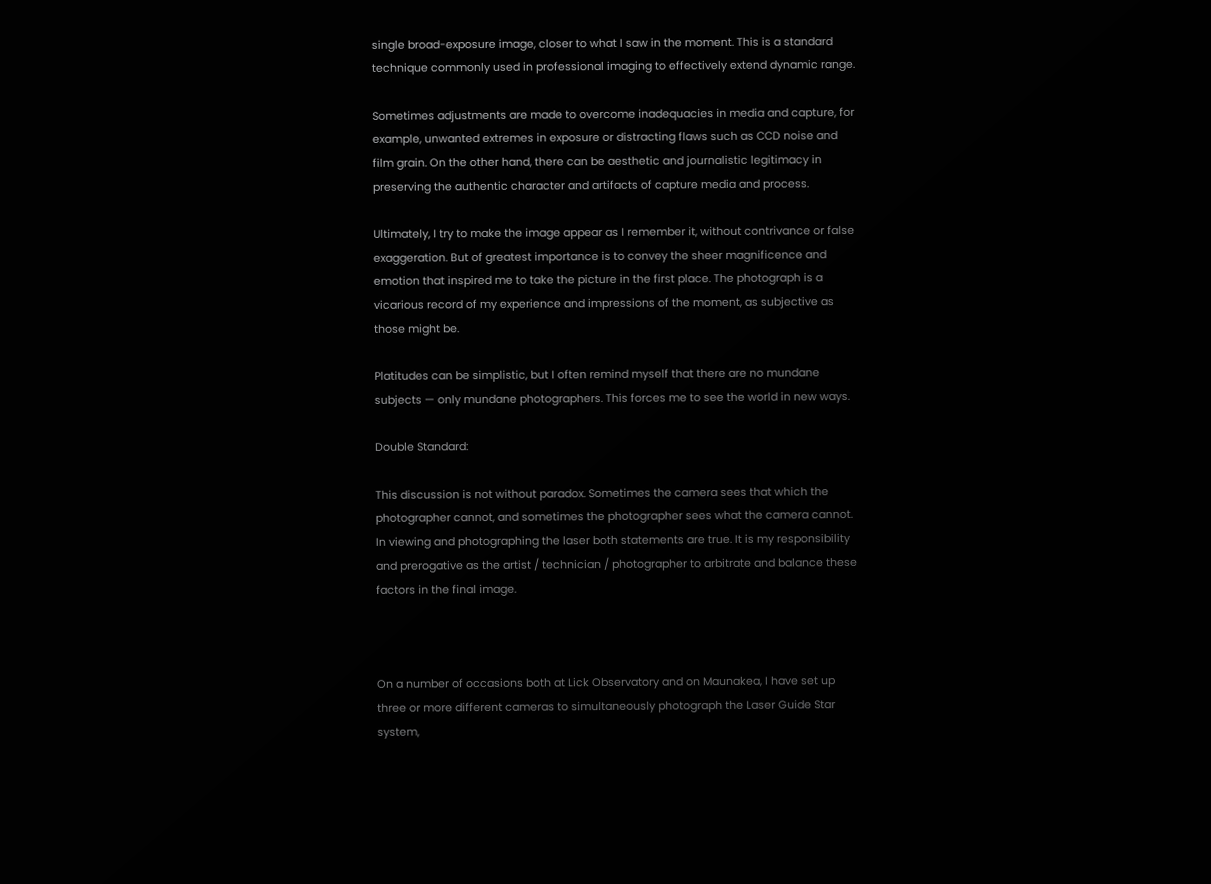single broad-exposure image, closer to what I saw in the moment. This is a standard technique commonly used in professional imaging to effectively extend dynamic range.

Sometimes adjustments are made to overcome inadequacies in media and capture, for example, unwanted extremes in exposure or distracting flaws such as CCD noise and film grain. On the other hand, there can be aesthetic and journalistic legitimacy in preserving the authentic character and artifacts of capture media and process.

Ultimately, I try to make the image appear as I remember it, without contrivance or false exaggeration. But of greatest importance is to convey the sheer magnificence and emotion that inspired me to take the picture in the first place. The photograph is a vicarious record of my experience and impressions of the moment, as subjective as those might be.

Platitudes can be simplistic, but I often remind myself that there are no mundane subjects — only mundane photographers. This forces me to see the world in new ways.

Double Standard:

This discussion is not without paradox. Sometimes the camera sees that which the photographer cannot, and sometimes the photographer sees what the camera cannot. In viewing and photographing the laser both statements are true. It is my responsibility and prerogative as the artist / technician / photographer to arbitrate and balance these factors in the final image.



On a number of occasions both at Lick Observatory and on Maunakea, I have set up three or more different cameras to simultaneously photograph the Laser Guide Star system,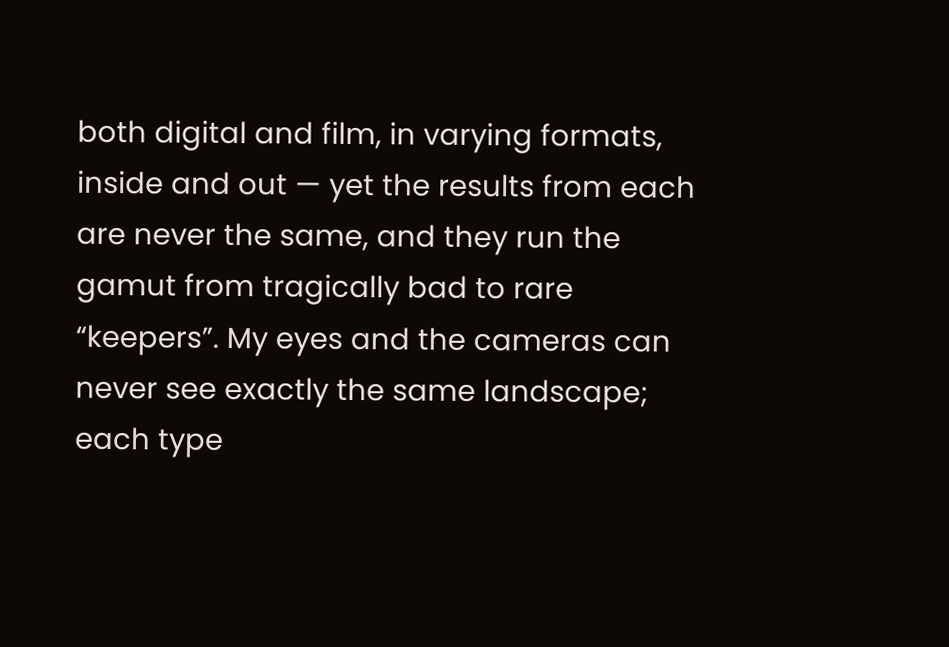both digital and film, in varying formats, inside and out — yet the results from each are never the same, and they run the gamut from tragically bad to rare “keepers”. My eyes and the cameras can never see exactly the same landscape; each type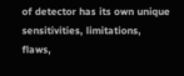of detector has its own unique sensitivities, limitations, flaws,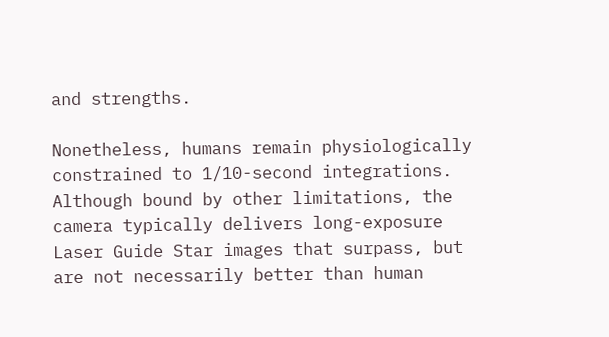and strengths.

Nonetheless, humans remain physiologically constrained to 1/10-second integrations. Although bound by other limitations, the camera typically delivers long-exposure Laser Guide Star images that surpass, but are not necessarily better than human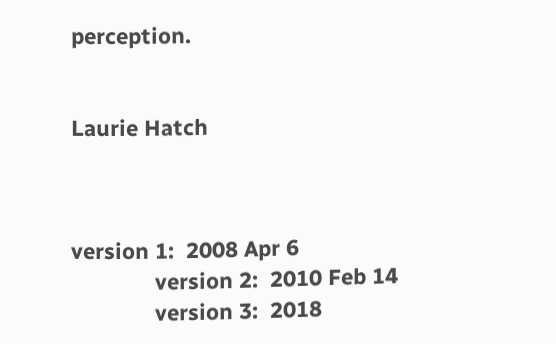perception.


Laurie Hatch



version 1:  2008 Apr 6
              version 2:  2010 Feb 14
              version 3:  2018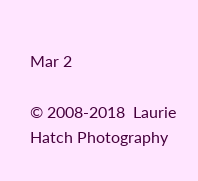Mar 2

© 2008-2018  Laurie Hatch Photography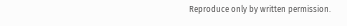Reproduce only by written permission.